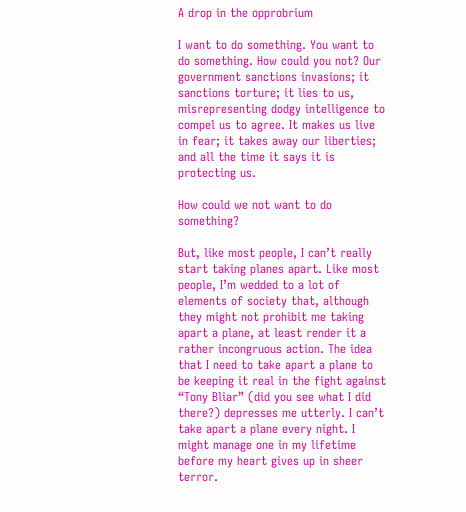A drop in the opprobrium

I want to do something. You want to do something. How could you not? Our government sanctions invasions; it sanctions torture; it lies to us, misrepresenting dodgy intelligence to compel us to agree. It makes us live in fear; it takes away our liberties; and all the time it says it is protecting us.

How could we not want to do something?

But, like most people, I can’t really start taking planes apart. Like most people, I’m wedded to a lot of elements of society that, although they might not prohibit me taking apart a plane, at least render it a rather incongruous action. The idea that I need to take apart a plane to be keeping it real in the fight against “Tony Bliar” (did you see what I did there?) depresses me utterly. I can’t take apart a plane every night. I might manage one in my lifetime before my heart gives up in sheer terror.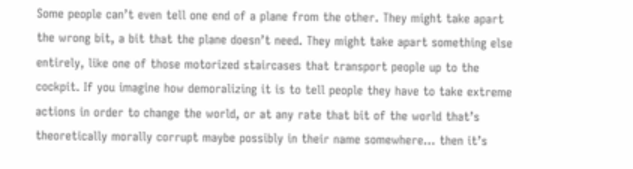Some people can’t even tell one end of a plane from the other. They might take apart the wrong bit, a bit that the plane doesn’t need. They might take apart something else entirely, like one of those motorized staircases that transport people up to the cockpit. If you imagine how demoralizing it is to tell people they have to take extreme actions in order to change the world, or at any rate that bit of the world that’s theoretically morally corrupt maybe possibly in their name somewhere… then it’s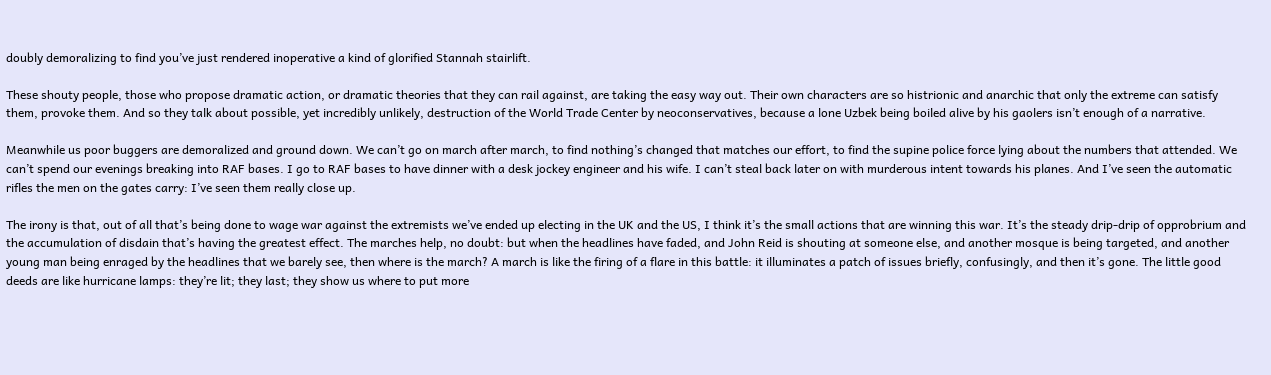doubly demoralizing to find you’ve just rendered inoperative a kind of glorified Stannah stairlift.

These shouty people, those who propose dramatic action, or dramatic theories that they can rail against, are taking the easy way out. Their own characters are so histrionic and anarchic that only the extreme can satisfy them, provoke them. And so they talk about possible, yet incredibly unlikely, destruction of the World Trade Center by neoconservatives, because a lone Uzbek being boiled alive by his gaolers isn’t enough of a narrative.

Meanwhile us poor buggers are demoralized and ground down. We can’t go on march after march, to find nothing’s changed that matches our effort, to find the supine police force lying about the numbers that attended. We can’t spend our evenings breaking into RAF bases. I go to RAF bases to have dinner with a desk jockey engineer and his wife. I can’t steal back later on with murderous intent towards his planes. And I’ve seen the automatic rifles the men on the gates carry: I’ve seen them really close up.

The irony is that, out of all that’s being done to wage war against the extremists we’ve ended up electing in the UK and the US, I think it’s the small actions that are winning this war. It’s the steady drip-drip of opprobrium and the accumulation of disdain that’s having the greatest effect. The marches help, no doubt: but when the headlines have faded, and John Reid is shouting at someone else, and another mosque is being targeted, and another young man being enraged by the headlines that we barely see, then where is the march? A march is like the firing of a flare in this battle: it illuminates a patch of issues briefly, confusingly, and then it’s gone. The little good deeds are like hurricane lamps: they’re lit; they last; they show us where to put more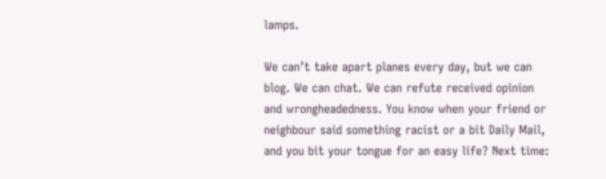lamps.

We can’t take apart planes every day, but we can blog. We can chat. We can refute received opinion and wrongheadedness. You know when your friend or neighbour said something racist or a bit Daily Mail, and you bit your tongue for an easy life? Next time: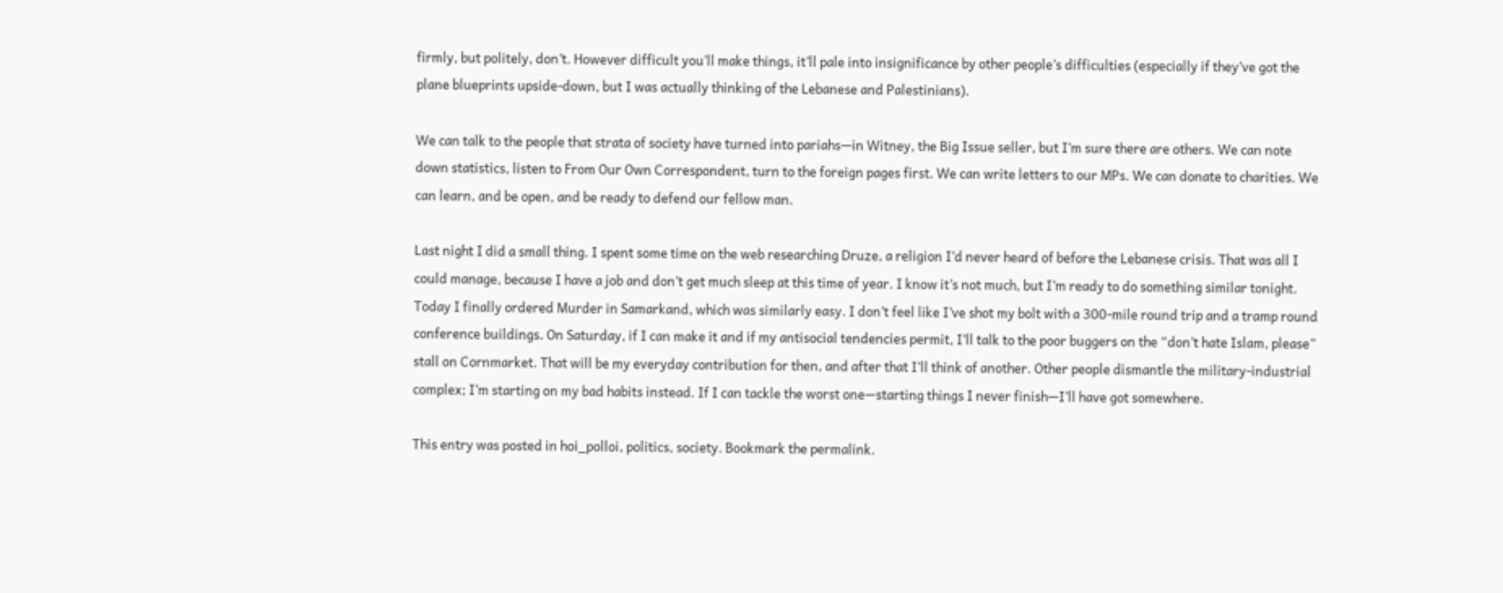firmly, but politely, don’t. However difficult you’ll make things, it’ll pale into insignificance by other people’s difficulties (especially if they’ve got the plane blueprints upside-down, but I was actually thinking of the Lebanese and Palestinians).

We can talk to the people that strata of society have turned into pariahs—in Witney, the Big Issue seller, but I’m sure there are others. We can note down statistics, listen to From Our Own Correspondent, turn to the foreign pages first. We can write letters to our MPs. We can donate to charities. We can learn, and be open, and be ready to defend our fellow man.

Last night I did a small thing. I spent some time on the web researching Druze, a religion I’d never heard of before the Lebanese crisis. That was all I could manage, because I have a job and don’t get much sleep at this time of year. I know it’s not much, but I’m ready to do something similar tonight. Today I finally ordered Murder in Samarkand, which was similarly easy. I don’t feel like I’ve shot my bolt with a 300-mile round trip and a tramp round conference buildings. On Saturday, if I can make it and if my antisocial tendencies permit, I’ll talk to the poor buggers on the “don’t hate Islam, please” stall on Cornmarket. That will be my everyday contribution for then, and after that I’ll think of another. Other people dismantle the military-industrial complex; I’m starting on my bad habits instead. If I can tackle the worst one—starting things I never finish—I’ll have got somewhere.

This entry was posted in hoi_polloi, politics, society. Bookmark the permalink.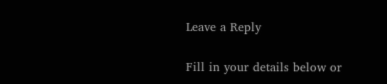Leave a Reply

Fill in your details below or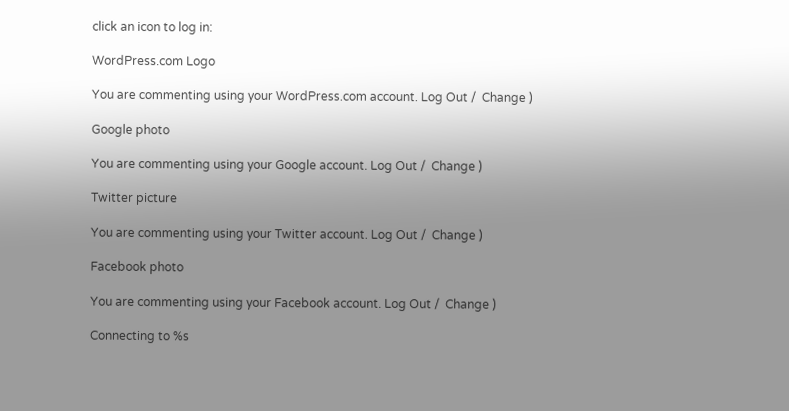click an icon to log in:

WordPress.com Logo

You are commenting using your WordPress.com account. Log Out /  Change )

Google photo

You are commenting using your Google account. Log Out /  Change )

Twitter picture

You are commenting using your Twitter account. Log Out /  Change )

Facebook photo

You are commenting using your Facebook account. Log Out /  Change )

Connecting to %s